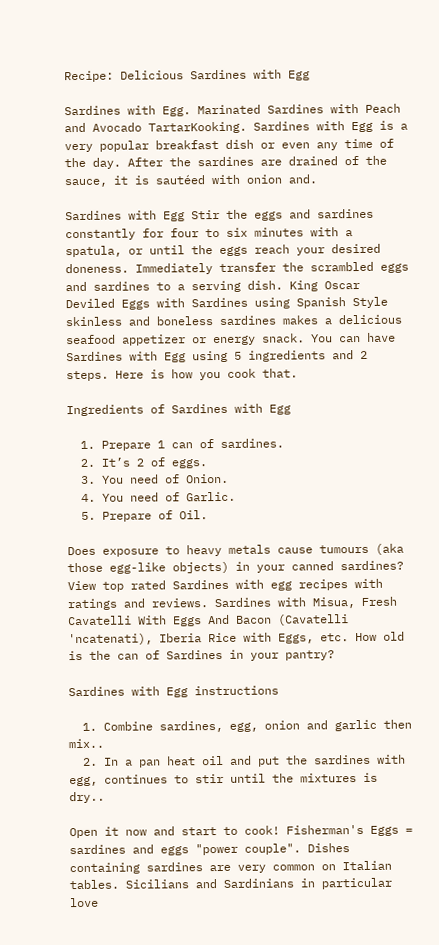Recipe: Delicious Sardines with Egg

Sardines with Egg. Marinated Sardines with Peach and Avocado TartarKooking. Sardines with Egg is a very popular breakfast dish or even any time of the day. After the sardines are drained of the sauce, it is sautéed with onion and.

Sardines with Egg Stir the eggs and sardines constantly for four to six minutes with a spatula, or until the eggs reach your desired doneness. Immediately transfer the scrambled eggs and sardines to a serving dish. King Oscar Deviled Eggs with Sardines using Spanish Style skinless and boneless sardines makes a delicious seafood appetizer or energy snack. You can have Sardines with Egg using 5 ingredients and 2 steps. Here is how you cook that.

Ingredients of Sardines with Egg

  1. Prepare 1 can of sardines.
  2. It’s 2 of eggs.
  3. You need of Onion.
  4. You need of Garlic.
  5. Prepare of Oil.

Does exposure to heavy metals cause tumours (aka those egg-like objects) in your canned sardines? View top rated Sardines with egg recipes with ratings and reviews. Sardines with Misua, Fresh Cavatelli With Eggs And Bacon (Cavatelli 'ncatenati), Iberia Rice with Eggs, etc. How old is the can of Sardines in your pantry?

Sardines with Egg instructions

  1. Combine sardines, egg, onion and garlic then mix..
  2. In a pan heat oil and put the sardines with egg, continues to stir until the mixtures is dry..

Open it now and start to cook! Fisherman's Eggs = sardines and eggs "power couple". Dishes containing sardines are very common on Italian tables. Sicilians and Sardinians in particular love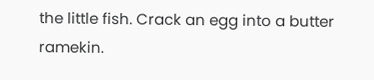the little fish. Crack an egg into a butter ramekin.